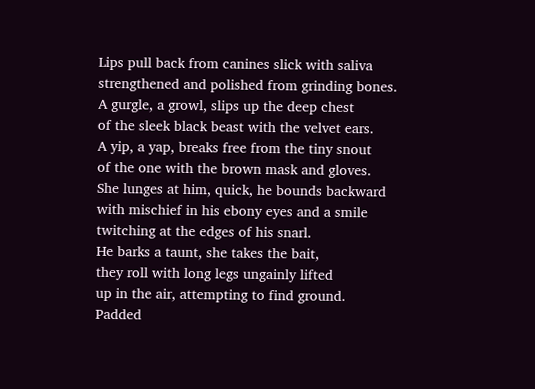Lips pull back from canines slick with saliva
strengthened and polished from grinding bones.
A gurgle, a growl, slips up the deep chest
of the sleek black beast with the velvet ears.
A yip, a yap, breaks free from the tiny snout
of the one with the brown mask and gloves.
She lunges at him, quick, he bounds backward
with mischief in his ebony eyes and a smile
twitching at the edges of his snarl.
He barks a taunt, she takes the bait,
they roll with long legs ungainly lifted
up in the air, attempting to find ground.
Padded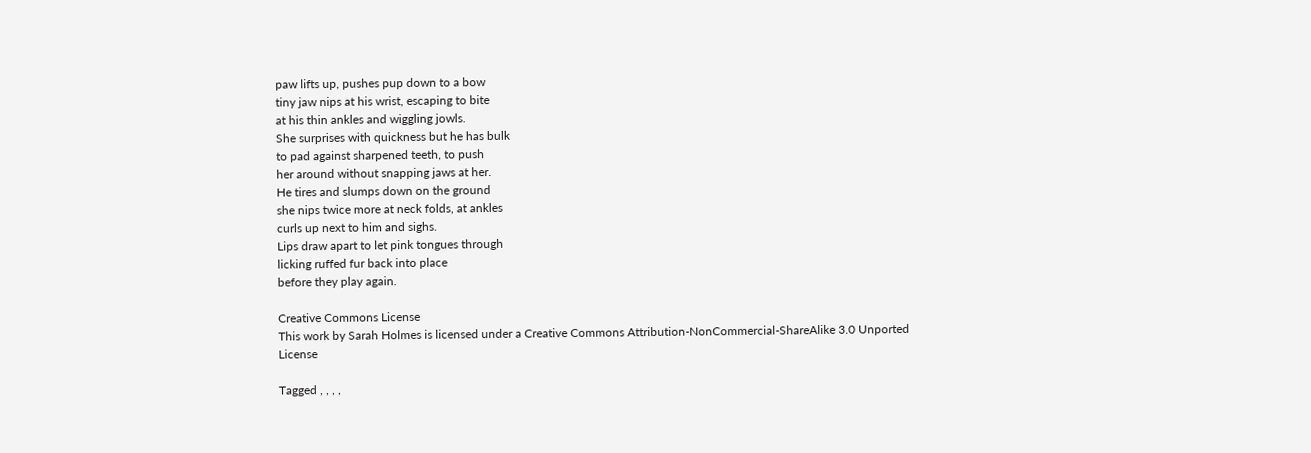paw lifts up, pushes pup down to a bow
tiny jaw nips at his wrist, escaping to bite
at his thin ankles and wiggling jowls.
She surprises with quickness but he has bulk
to pad against sharpened teeth, to push
her around without snapping jaws at her.
He tires and slumps down on the ground
she nips twice more at neck folds, at ankles
curls up next to him and sighs.
Lips draw apart to let pink tongues through
licking ruffed fur back into place
before they play again.

Creative Commons License
This work by Sarah Holmes is licensed under a Creative Commons Attribution-NonCommercial-ShareAlike 3.0 Unported License

Tagged , , , ,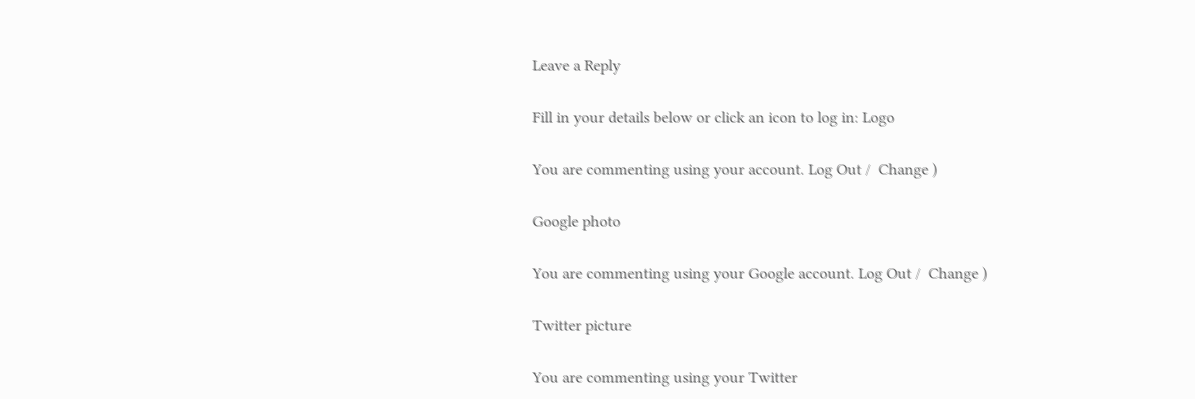Leave a Reply

Fill in your details below or click an icon to log in: Logo

You are commenting using your account. Log Out /  Change )

Google photo

You are commenting using your Google account. Log Out /  Change )

Twitter picture

You are commenting using your Twitter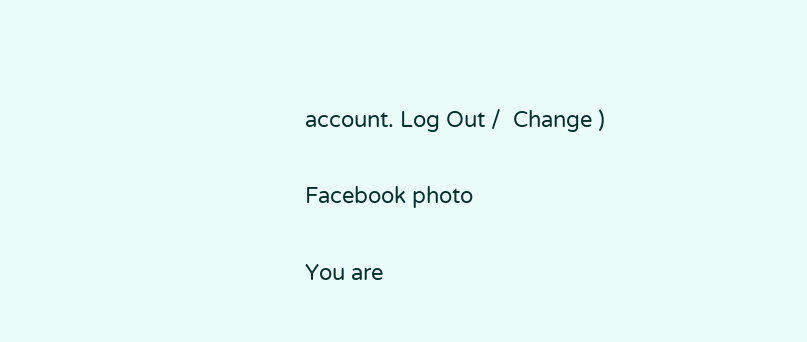account. Log Out /  Change )

Facebook photo

You are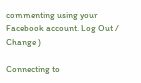commenting using your Facebook account. Log Out /  Change )

Connecting to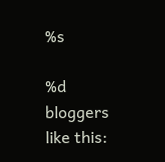%s

%d bloggers like this: